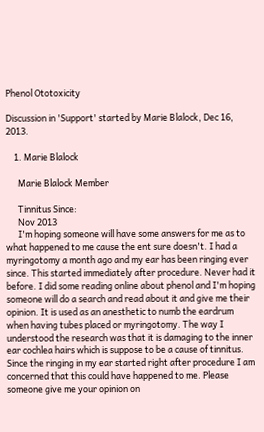Phenol Ototoxicity

Discussion in 'Support' started by Marie Blalock, Dec 16, 2013.

    1. Marie Blalock

      Marie Blalock Member

      Tinnitus Since:
      Nov 2013
      I'm hoping someone will have some answers for me as to what happened to me cause the ent sure doesn't. I had a myringotomy a month ago and my ear has been ringing ever since. This started immediately after procedure. Never had it before. I did some reading online about phenol and I'm hoping someone will do a search and read about it and give me their opinion. It is used as an anesthetic to numb the eardrum when having tubes placed or myringotomy. The way I understood the research was that it is damaging to the inner ear cochlea hairs which is suppose to be a cause of tinnitus. Since the ringing in my ear started right after procedure I am concerned that this could have happened to me. Please someone give me your opinion on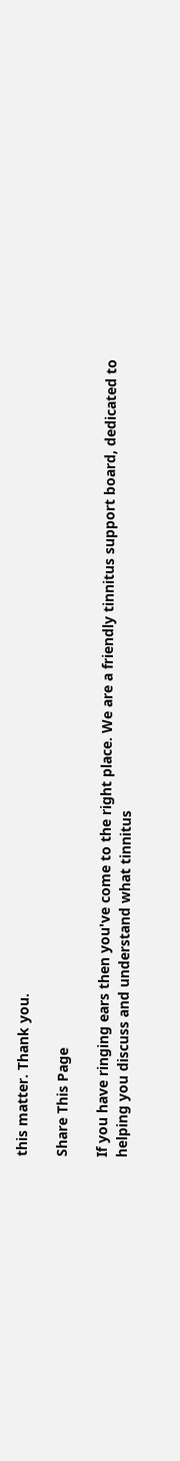this matter. Thank you.

Share This Page

If you have ringing ears then you've come to the right place. We are a friendly tinnitus support board, dedicated to helping you discuss and understand what tinnitus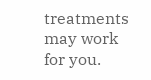treatments may work for you.